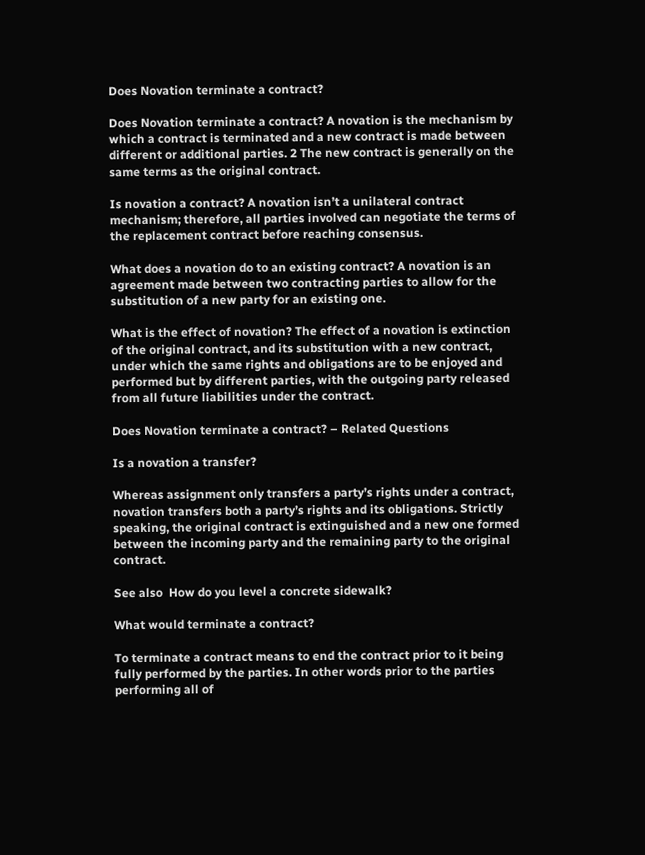Does Novation terminate a contract?

Does Novation terminate a contract? A novation is the mechanism by which a contract is terminated and a new contract is made between different or additional parties. 2 The new contract is generally on the same terms as the original contract.

Is novation a contract? A novation isn’t a unilateral contract mechanism; therefore, all parties involved can negotiate the terms of the replacement contract before reaching consensus.

What does a novation do to an existing contract? A novation is an agreement made between two contracting parties to allow for the substitution of a new party for an existing one.

What is the effect of novation? The effect of a novation is extinction of the original contract, and its substitution with a new contract, under which the same rights and obligations are to be enjoyed and performed but by different parties, with the outgoing party released from all future liabilities under the contract.

Does Novation terminate a contract? – Related Questions

Is a novation a transfer?

Whereas assignment only transfers a party’s rights under a contract, novation transfers both a party’s rights and its obligations. Strictly speaking, the original contract is extinguished and a new one formed between the incoming party and the remaining party to the original contract.

See also  How do you level a concrete sidewalk?

What would terminate a contract?

To terminate a contract means to end the contract prior to it being fully performed by the parties. In other words prior to the parties performing all of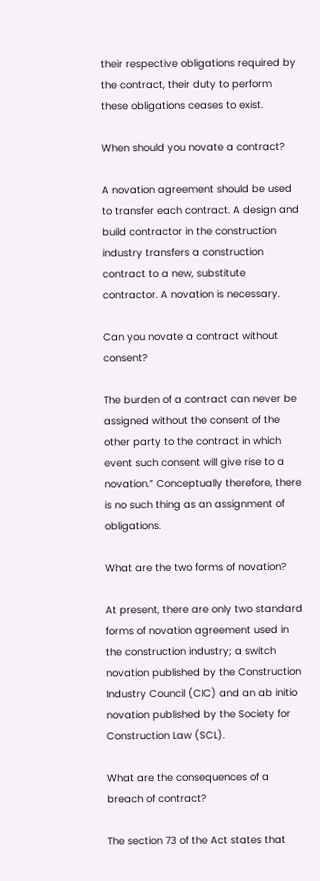their respective obligations required by the contract, their duty to perform these obligations ceases to exist.

When should you novate a contract?

A novation agreement should be used to transfer each contract. A design and build contractor in the construction industry transfers a construction contract to a new, substitute contractor. A novation is necessary.

Can you novate a contract without consent?

The burden of a contract can never be assigned without the consent of the other party to the contract in which event such consent will give rise to a novation.” Conceptually therefore, there is no such thing as an assignment of obligations.

What are the two forms of novation?

At present, there are only two standard forms of novation agreement used in the construction industry; a switch novation published by the Construction Industry Council (CIC) and an ab initio novation published by the Society for Construction Law (SCL).

What are the consequences of a breach of contract?

The section 73 of the Act states that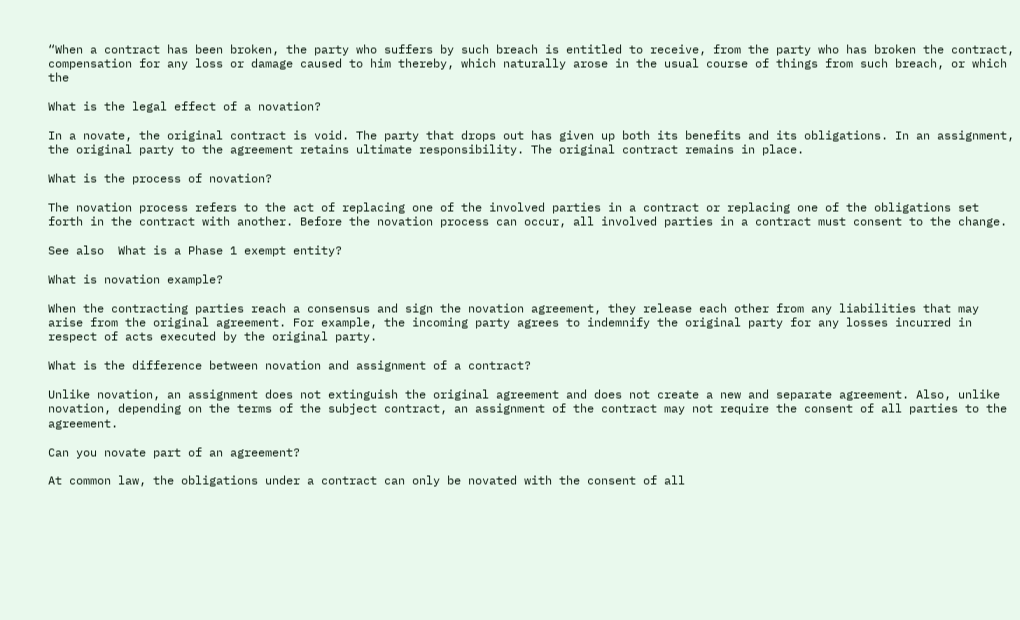“When a contract has been broken, the party who suffers by such breach is entitled to receive, from the party who has broken the contract, compensation for any loss or damage caused to him thereby, which naturally arose in the usual course of things from such breach, or which the

What is the legal effect of a novation?

In a novate, the original contract is void. The party that drops out has given up both its benefits and its obligations. In an assignment, the original party to the agreement retains ultimate responsibility. The original contract remains in place.

What is the process of novation?

The novation process refers to the act of replacing one of the involved parties in a contract or replacing one of the obligations set forth in the contract with another. Before the novation process can occur, all involved parties in a contract must consent to the change.

See also  What is a Phase 1 exempt entity?

What is novation example?

When the contracting parties reach a consensus and sign the novation agreement, they release each other from any liabilities that may arise from the original agreement. For example, the incoming party agrees to indemnify the original party for any losses incurred in respect of acts executed by the original party.

What is the difference between novation and assignment of a contract?

Unlike novation, an assignment does not extinguish the original agreement and does not create a new and separate agreement. Also, unlike novation, depending on the terms of the subject contract, an assignment of the contract may not require the consent of all parties to the agreement.

Can you novate part of an agreement?

At common law, the obligations under a contract can only be novated with the consent of all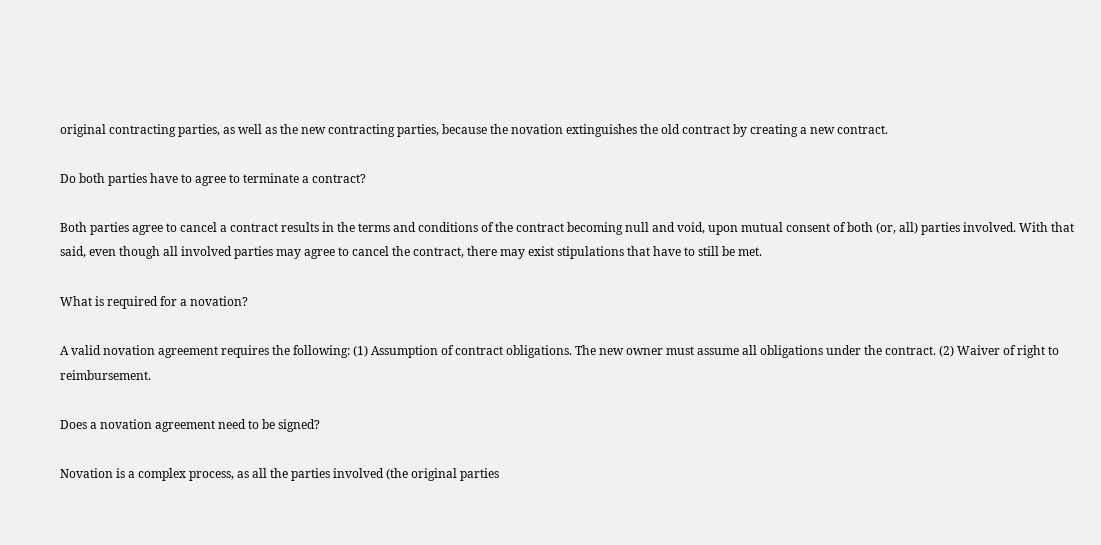original contracting parties, as well as the new contracting parties, because the novation extinguishes the old contract by creating a new contract.

Do both parties have to agree to terminate a contract?

Both parties agree to cancel a contract results in the terms and conditions of the contract becoming null and void, upon mutual consent of both (or, all) parties involved. With that said, even though all involved parties may agree to cancel the contract, there may exist stipulations that have to still be met.

What is required for a novation?

A valid novation agreement requires the following: (1) Assumption of contract obligations. The new owner must assume all obligations under the contract. (2) Waiver of right to reimbursement.

Does a novation agreement need to be signed?

Novation is a complex process, as all the parties involved (the original parties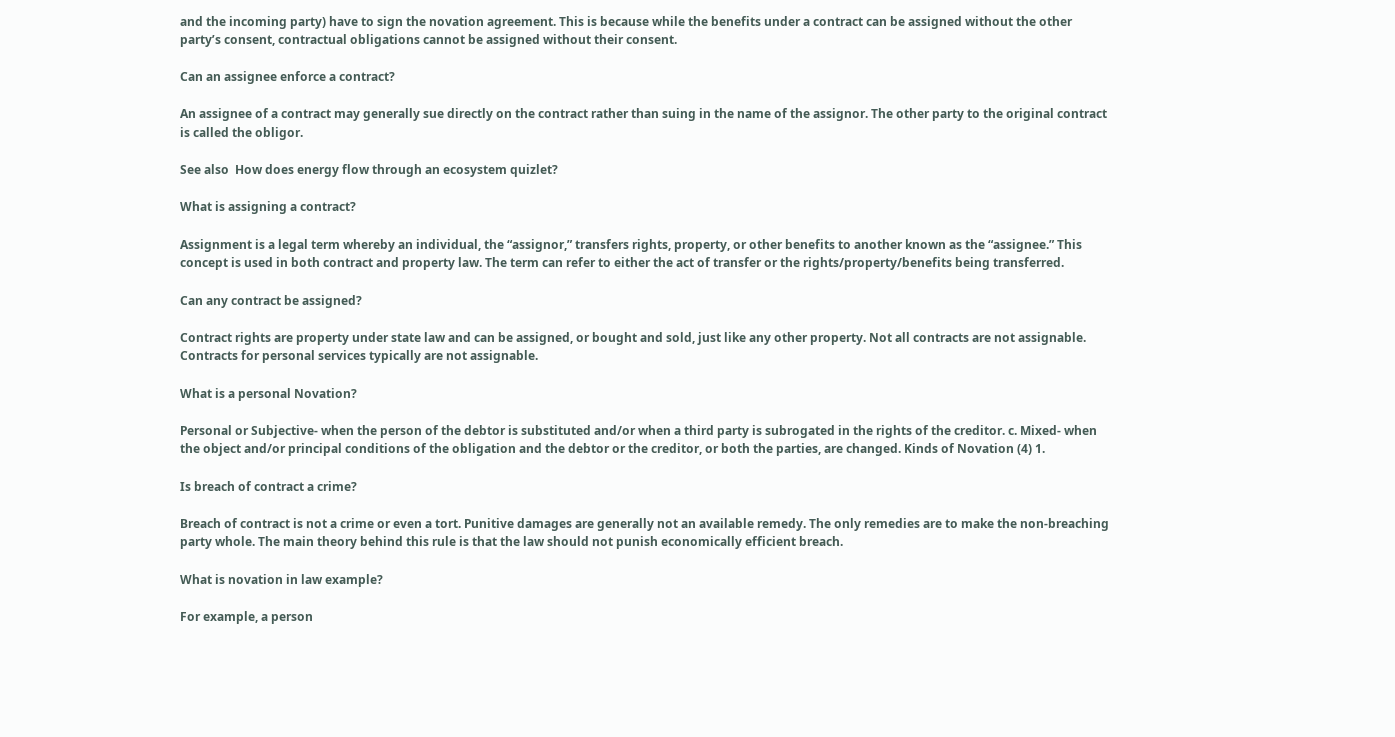and the incoming party) have to sign the novation agreement. This is because while the benefits under a contract can be assigned without the other party’s consent, contractual obligations cannot be assigned without their consent.

Can an assignee enforce a contract?

An assignee of a contract may generally sue directly on the contract rather than suing in the name of the assignor. The other party to the original contract is called the obligor.

See also  How does energy flow through an ecosystem quizlet?

What is assigning a contract?

Assignment is a legal term whereby an individual, the “assignor,” transfers rights, property, or other benefits to another known as the “assignee.” This concept is used in both contract and property law. The term can refer to either the act of transfer or the rights/property/benefits being transferred.

Can any contract be assigned?

Contract rights are property under state law and can be assigned, or bought and sold, just like any other property. Not all contracts are not assignable. Contracts for personal services typically are not assignable.

What is a personal Novation?

Personal or Subjective- when the person of the debtor is substituted and/or when a third party is subrogated in the rights of the creditor. c. Mixed- when the object and/or principal conditions of the obligation and the debtor or the creditor, or both the parties, are changed. Kinds of Novation (4) 1.

Is breach of contract a crime?

Breach of contract is not a crime or even a tort. Punitive damages are generally not an available remedy. The only remedies are to make the non-breaching party whole. The main theory behind this rule is that the law should not punish economically efficient breach.

What is novation in law example?

For example, a person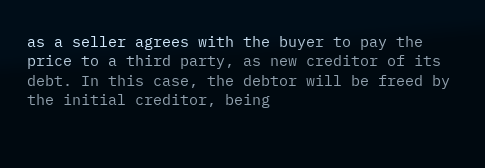as a seller agrees with the buyer to pay the price to a third party, as new creditor of its debt. In this case, the debtor will be freed by the initial creditor, being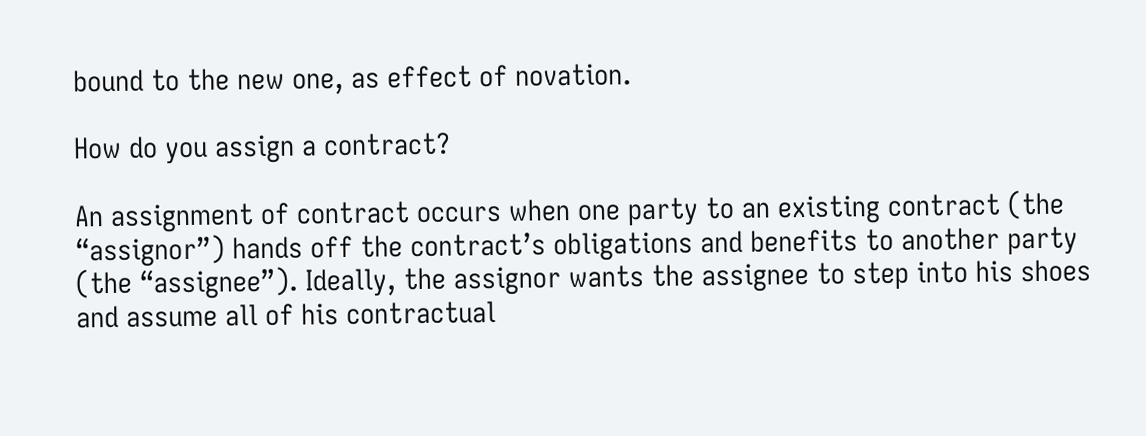bound to the new one, as effect of novation.

How do you assign a contract?

An assignment of contract occurs when one party to an existing contract (the “assignor”) hands off the contract’s obligations and benefits to another party (the “assignee”). Ideally, the assignor wants the assignee to step into his shoes and assume all of his contractual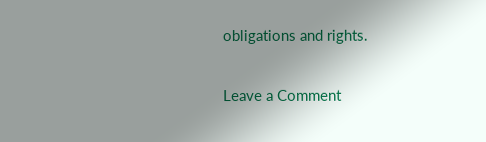obligations and rights.

Leave a Comment